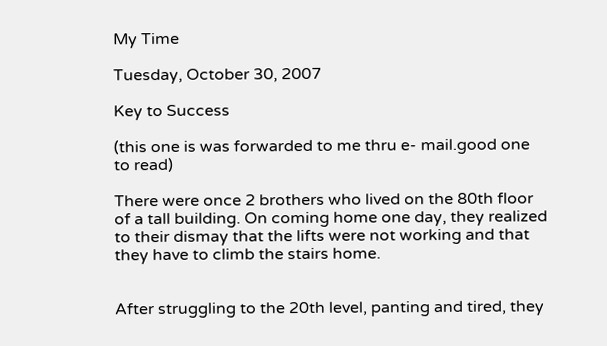My Time

Tuesday, October 30, 2007

Key to Success

(this one is was forwarded to me thru e- mail.good one to read)

There were once 2 brothers who lived on the 80th floor of a tall building. On coming home one day, they realized to their dismay that the lifts were not working and that they have to climb the stairs home.


After struggling to the 20th level, panting and tired, they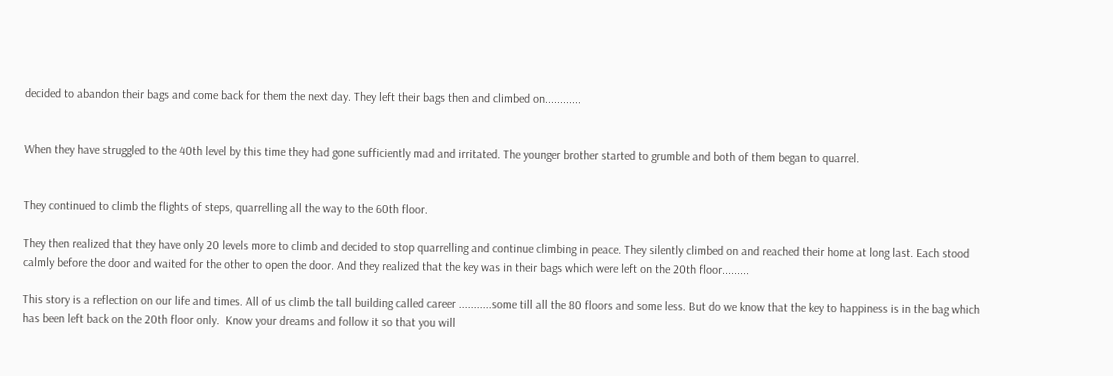decided to abandon their bags and come back for them the next day. They left their bags then and climbed on............


When they have struggled to the 40th level by this time they had gone sufficiently mad and irritated. The younger brother started to grumble and both of them began to quarrel.


They continued to climb the flights of steps, quarrelling all the way to the 60th floor.

They then realized that they have only 20 levels more to climb and decided to stop quarrelling and continue climbing in peace. They silently climbed on and reached their home at long last. Each stood calmly before the door and waited for the other to open the door. And they realized that the key was in their bags which were left on the 20th floor.........

This story is a reflection on our life and times. All of us climb the tall building called career ...........some till all the 80 floors and some less. But do we know that the key to happiness is in the bag which has been left back on the 20th floor only.  Know your dreams and follow it so that you will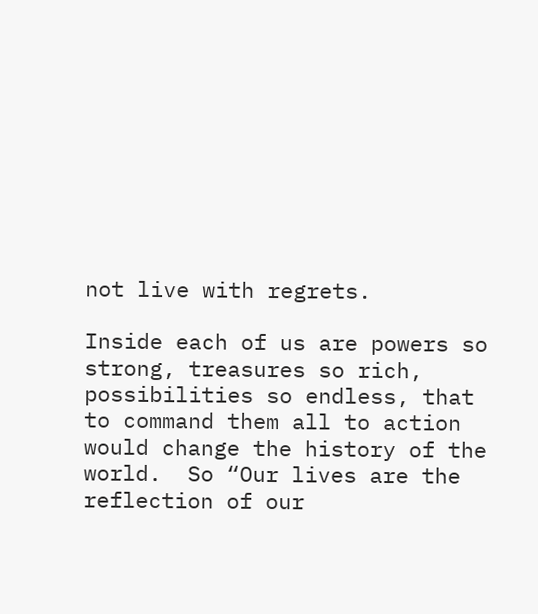not live with regrets.

Inside each of us are powers so strong, treasures so rich, possibilities so endless, that to command them all to action would change the history of the world.  So “Our lives are the reflection of our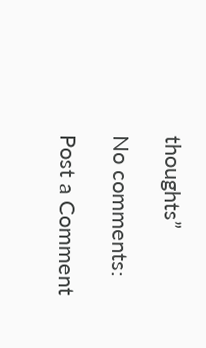thoughts”

No comments:

Post a Comment